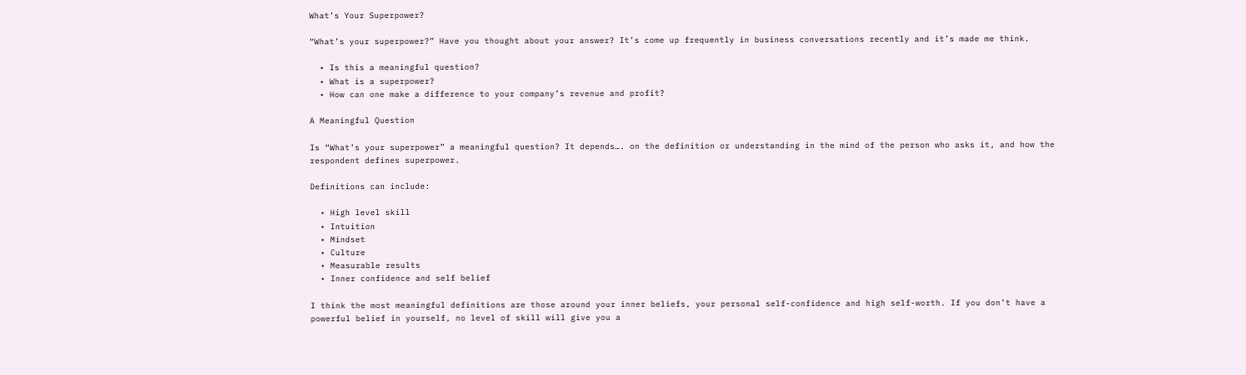What’s Your Superpower?

“What’s your superpower?” Have you thought about your answer? It’s come up frequently in business conversations recently and it’s made me think.

  • Is this a meaningful question?
  • What is a superpower?
  • How can one make a difference to your company’s revenue and profit?

A Meaningful Question

Is “What’s your superpower” a meaningful question? It depends…. on the definition or understanding in the mind of the person who asks it, and how the respondent defines superpower.

Definitions can include:

  • High level skill
  • Intuition
  • Mindset
  • Culture
  • Measurable results
  • Inner confidence and self belief

I think the most meaningful definitions are those around your inner beliefs, your personal self-confidence and high self-worth. If you don’t have a powerful belief in yourself, no level of skill will give you a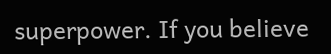superpower. If you believe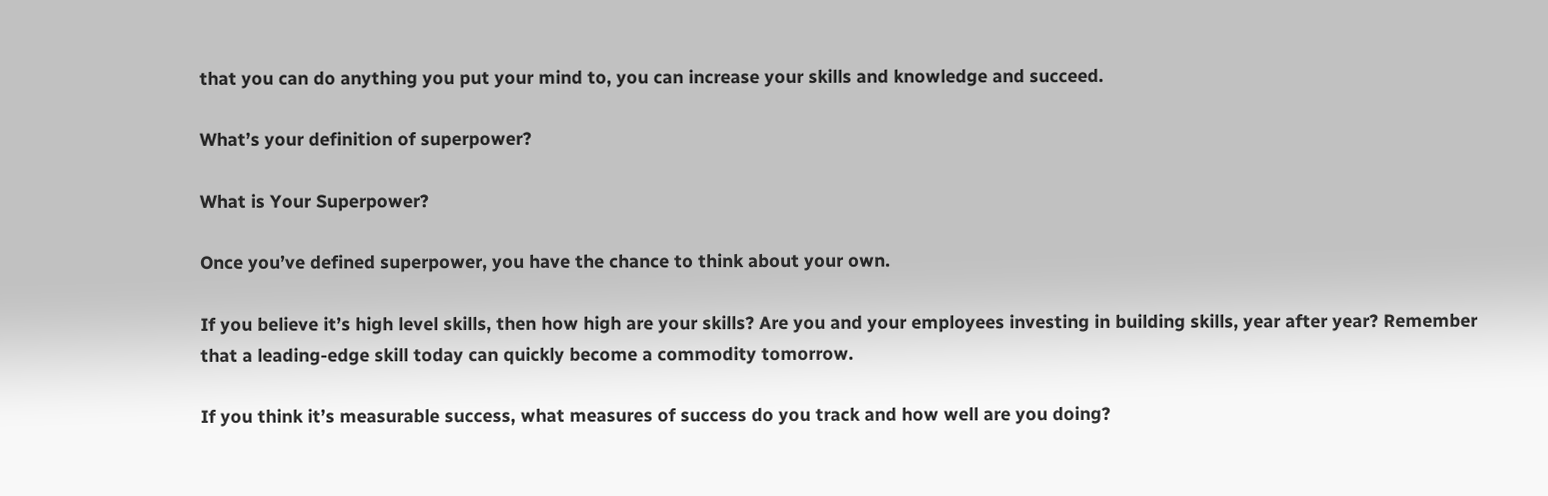that you can do anything you put your mind to, you can increase your skills and knowledge and succeed.

What’s your definition of superpower?

What is Your Superpower?

Once you’ve defined superpower, you have the chance to think about your own.

If you believe it’s high level skills, then how high are your skills? Are you and your employees investing in building skills, year after year? Remember that a leading-edge skill today can quickly become a commodity tomorrow.

If you think it’s measurable success, what measures of success do you track and how well are you doing?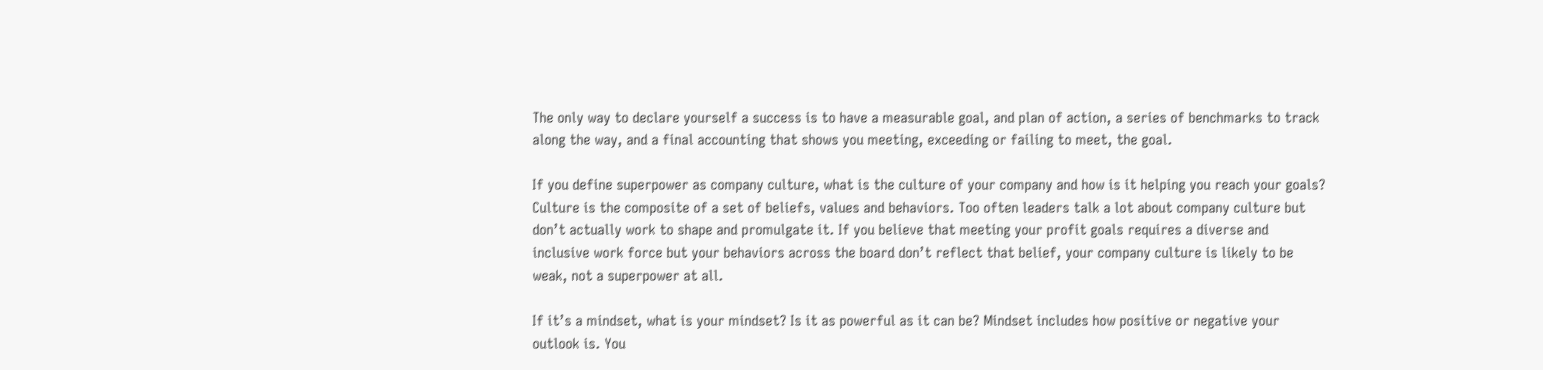The only way to declare yourself a success is to have a measurable goal, and plan of action, a series of benchmarks to track along the way, and a final accounting that shows you meeting, exceeding or failing to meet, the goal.

If you define superpower as company culture, what is the culture of your company and how is it helping you reach your goals? Culture is the composite of a set of beliefs, values and behaviors. Too often leaders talk a lot about company culture but don’t actually work to shape and promulgate it. If you believe that meeting your profit goals requires a diverse and inclusive work force but your behaviors across the board don’t reflect that belief, your company culture is likely to be weak, not a superpower at all.

If it’s a mindset, what is your mindset? Is it as powerful as it can be? Mindset includes how positive or negative your outlook is. You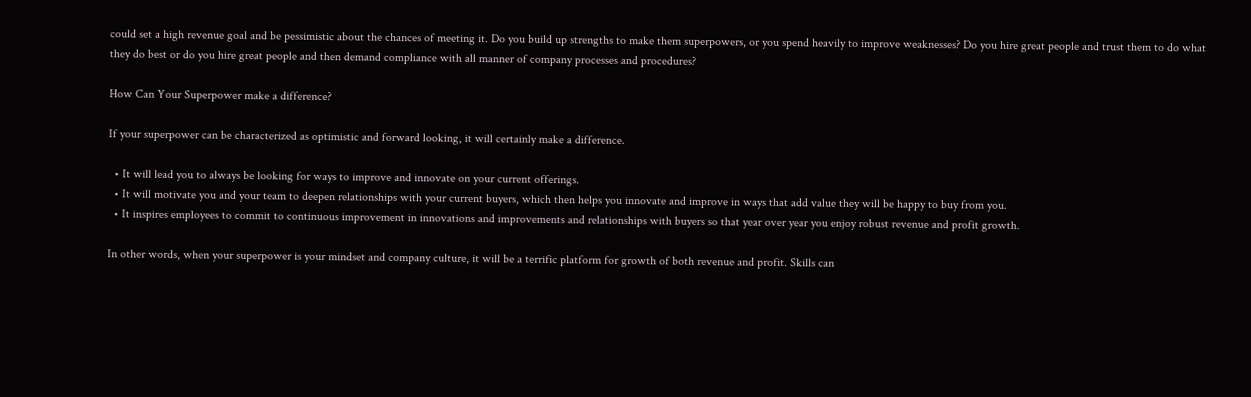could set a high revenue goal and be pessimistic about the chances of meeting it. Do you build up strengths to make them superpowers, or you spend heavily to improve weaknesses? Do you hire great people and trust them to do what they do best or do you hire great people and then demand compliance with all manner of company processes and procedures?

How Can Your Superpower make a difference?

If your superpower can be characterized as optimistic and forward looking, it will certainly make a difference.

  • It will lead you to always be looking for ways to improve and innovate on your current offerings.
  • It will motivate you and your team to deepen relationships with your current buyers, which then helps you innovate and improve in ways that add value they will be happy to buy from you.
  • It inspires employees to commit to continuous improvement in innovations and improvements and relationships with buyers so that year over year you enjoy robust revenue and profit growth.

In other words, when your superpower is your mindset and company culture, it will be a terrific platform for growth of both revenue and profit. Skills can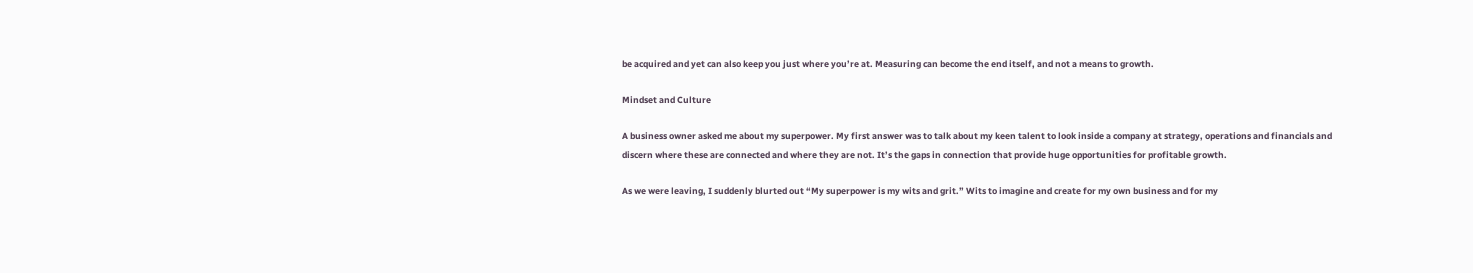be acquired and yet can also keep you just where you’re at. Measuring can become the end itself, and not a means to growth.

Mindset and Culture

A business owner asked me about my superpower. My first answer was to talk about my keen talent to look inside a company at strategy, operations and financials and discern where these are connected and where they are not. It’s the gaps in connection that provide huge opportunities for profitable growth.

As we were leaving, I suddenly blurted out “My superpower is my wits and grit.” Wits to imagine and create for my own business and for my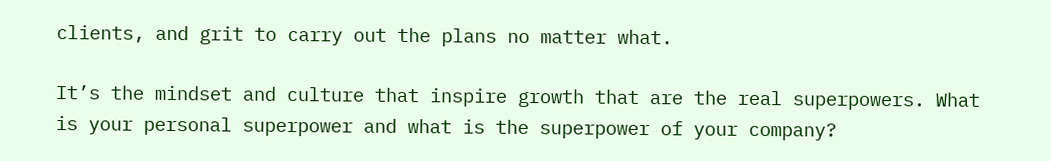clients, and grit to carry out the plans no matter what.

It’s the mindset and culture that inspire growth that are the real superpowers. What is your personal superpower and what is the superpower of your company?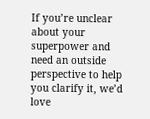If you’re unclear about your superpower and need an outside perspective to help you clarify it, we’d love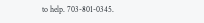to help. 703-801-0345.